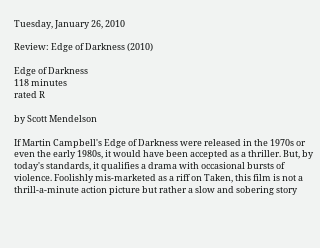Tuesday, January 26, 2010

Review: Edge of Darkness (2010)

Edge of Darkness
118 minutes
rated R

by Scott Mendelson

If Martin Campbell's Edge of Darkness were released in the 1970s or even the early 1980s, it would have been accepted as a thriller. But, by today's standards, it qualifies a drama with occasional bursts of violence. Foolishly mis-marketed as a riff on Taken, this film is not a thrill-a-minute action picture but rather a slow and sobering story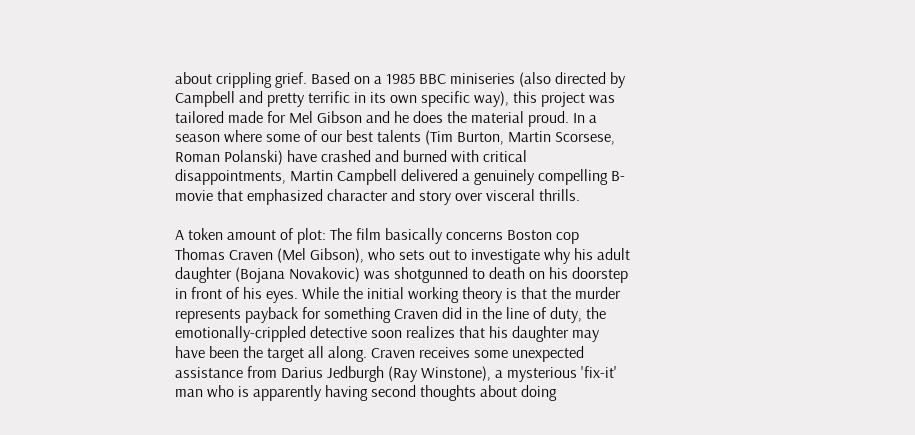about crippling grief. Based on a 1985 BBC miniseries (also directed by Campbell and pretty terrific in its own specific way), this project was tailored made for Mel Gibson and he does the material proud. In a season where some of our best talents (Tim Burton, Martin Scorsese, Roman Polanski) have crashed and burned with critical disappointments, Martin Campbell delivered a genuinely compelling B-movie that emphasized character and story over visceral thrills.

A token amount of plot: The film basically concerns Boston cop Thomas Craven (Mel Gibson), who sets out to investigate why his adult daughter (Bojana Novakovic) was shotgunned to death on his doorstep in front of his eyes. While the initial working theory is that the murder represents payback for something Craven did in the line of duty, the emotionally-crippled detective soon realizes that his daughter may have been the target all along. Craven receives some unexpected assistance from Darius Jedburgh (Ray Winstone), a mysterious 'fix-it' man who is apparently having second thoughts about doing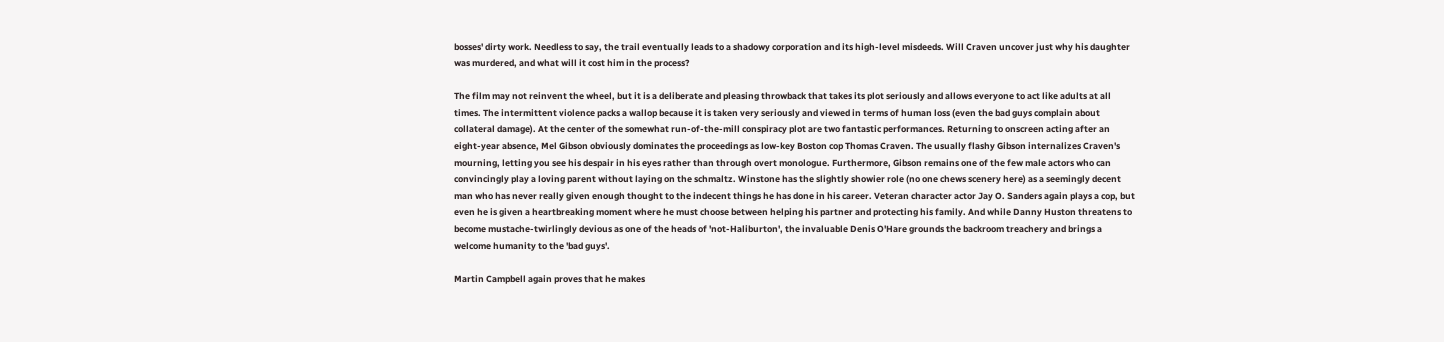bosses' dirty work. Needless to say, the trail eventually leads to a shadowy corporation and its high-level misdeeds. Will Craven uncover just why his daughter was murdered, and what will it cost him in the process?

The film may not reinvent the wheel, but it is a deliberate and pleasing throwback that takes its plot seriously and allows everyone to act like adults at all times. The intermittent violence packs a wallop because it is taken very seriously and viewed in terms of human loss (even the bad guys complain about collateral damage). At the center of the somewhat run-of-the-mill conspiracy plot are two fantastic performances. Returning to onscreen acting after an eight-year absence, Mel Gibson obviously dominates the proceedings as low-key Boston cop Thomas Craven. The usually flashy Gibson internalizes Craven's mourning, letting you see his despair in his eyes rather than through overt monologue. Furthermore, Gibson remains one of the few male actors who can convincingly play a loving parent without laying on the schmaltz. Winstone has the slightly showier role (no one chews scenery here) as a seemingly decent man who has never really given enough thought to the indecent things he has done in his career. Veteran character actor Jay O. Sanders again plays a cop, but even he is given a heartbreaking moment where he must choose between helping his partner and protecting his family. And while Danny Huston threatens to become mustache-twirlingly devious as one of the heads of 'not-Haliburton', the invaluable Denis O'Hare grounds the backroom treachery and brings a welcome humanity to the 'bad guys'.

Martin Campbell again proves that he makes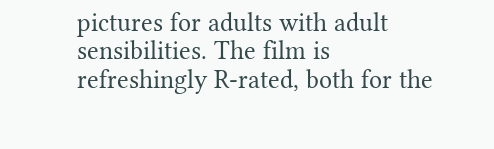pictures for adults with adult sensibilities. The film is refreshingly R-rated, both for the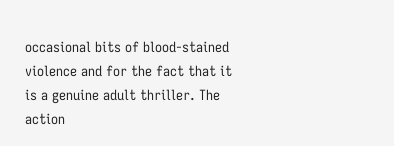occasional bits of blood-stained violence and for the fact that it is a genuine adult thriller. The action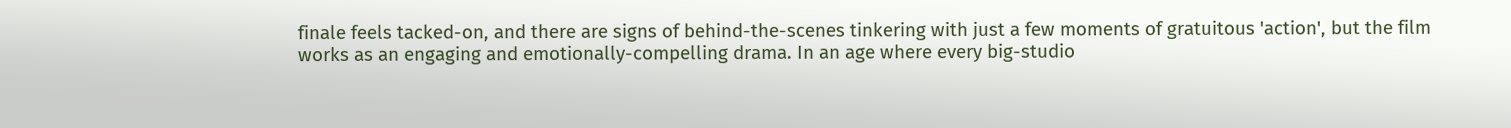finale feels tacked-on, and there are signs of behind-the-scenes tinkering with just a few moments of gratuitous 'action', but the film works as an engaging and emotionally-compelling drama. In an age where every big-studio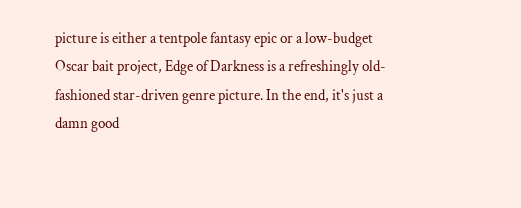picture is either a tentpole fantasy epic or a low-budget Oscar bait project, Edge of Darkness is a refreshingly old-fashioned star-driven genre picture. In the end, it's just a damn good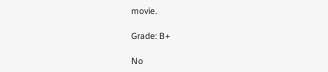movie.

Grade: B+

No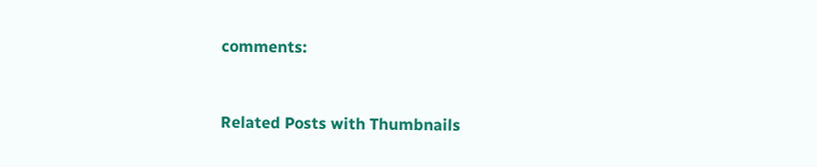comments:


Related Posts with Thumbnails